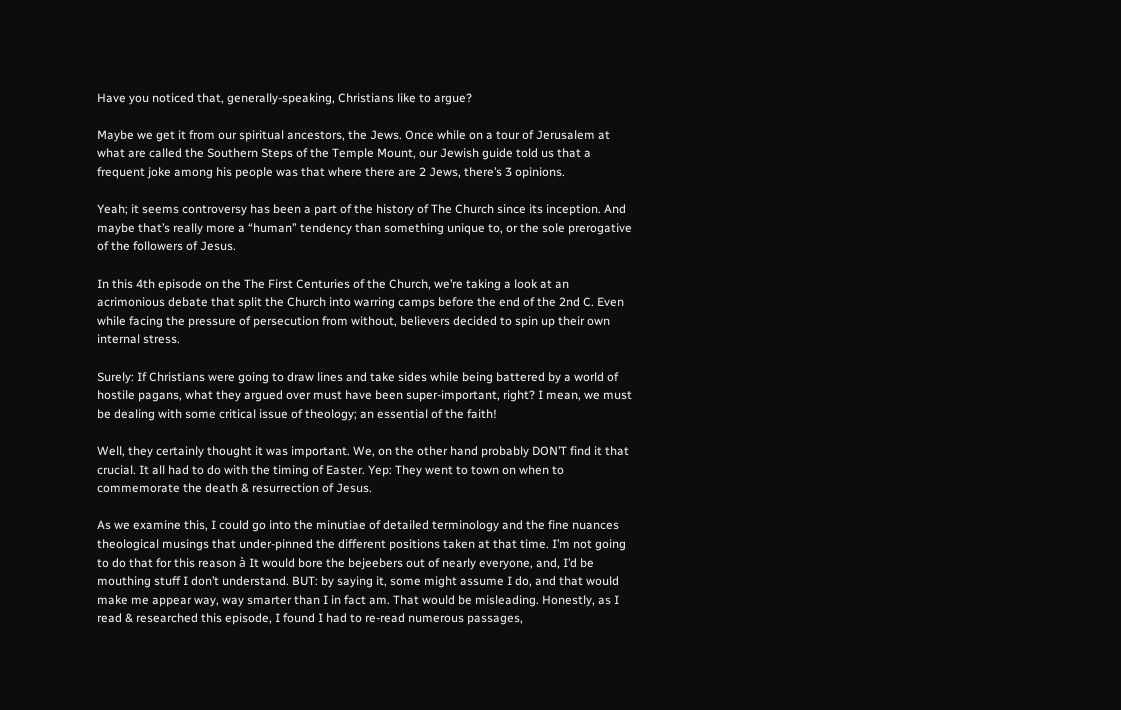Have you noticed that, generally-speaking, Christians like to argue?

Maybe we get it from our spiritual ancestors, the Jews. Once while on a tour of Jerusalem at what are called the Southern Steps of the Temple Mount, our Jewish guide told us that a frequent joke among his people was that where there are 2 Jews, there’s 3 opinions.

Yeah; it seems controversy has been a part of the history of The Church since its inception. And maybe that’s really more a “human” tendency than something unique to, or the sole prerogative of the followers of Jesus.

In this 4th episode on the The First Centuries of the Church, we’re taking a look at an acrimonious debate that split the Church into warring camps before the end of the 2nd C. Even while facing the pressure of persecution from without, believers decided to spin up their own internal stress.

Surely: If Christians were going to draw lines and take sides while being battered by a world of hostile pagans, what they argued over must have been super-important, right? I mean, we must be dealing with some critical issue of theology; an essential of the faith!

Well, they certainly thought it was important. We, on the other hand probably DON’T find it that crucial. It all had to do with the timing of Easter. Yep: They went to town on when to commemorate the death & resurrection of Jesus.

As we examine this, I could go into the minutiae of detailed terminology and the fine nuances theological musings that under-pinned the different positions taken at that time. I’m not going to do that for this reason à It would bore the bejeebers out of nearly everyone, and, I’d be mouthing stuff I don’t understand. BUT: by saying it, some might assume I do, and that would make me appear way, way smarter than I in fact am. That would be misleading. Honestly, as I read & researched this episode, I found I had to re-read numerous passages,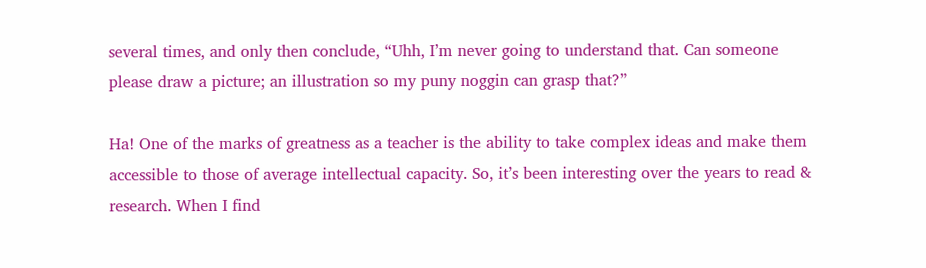several times, and only then conclude, “Uhh, I’m never going to understand that. Can someone please draw a picture; an illustration so my puny noggin can grasp that?”

Ha! One of the marks of greatness as a teacher is the ability to take complex ideas and make them accessible to those of average intellectual capacity. So, it’s been interesting over the years to read & research. When I find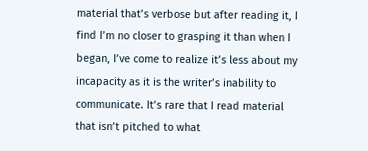material that’s verbose but after reading it, I find I’m no closer to grasping it than when I began, I’ve come to realize it’s less about my incapacity as it is the writer’s inability to communicate. It’s rare that I read material that isn’t pitched to what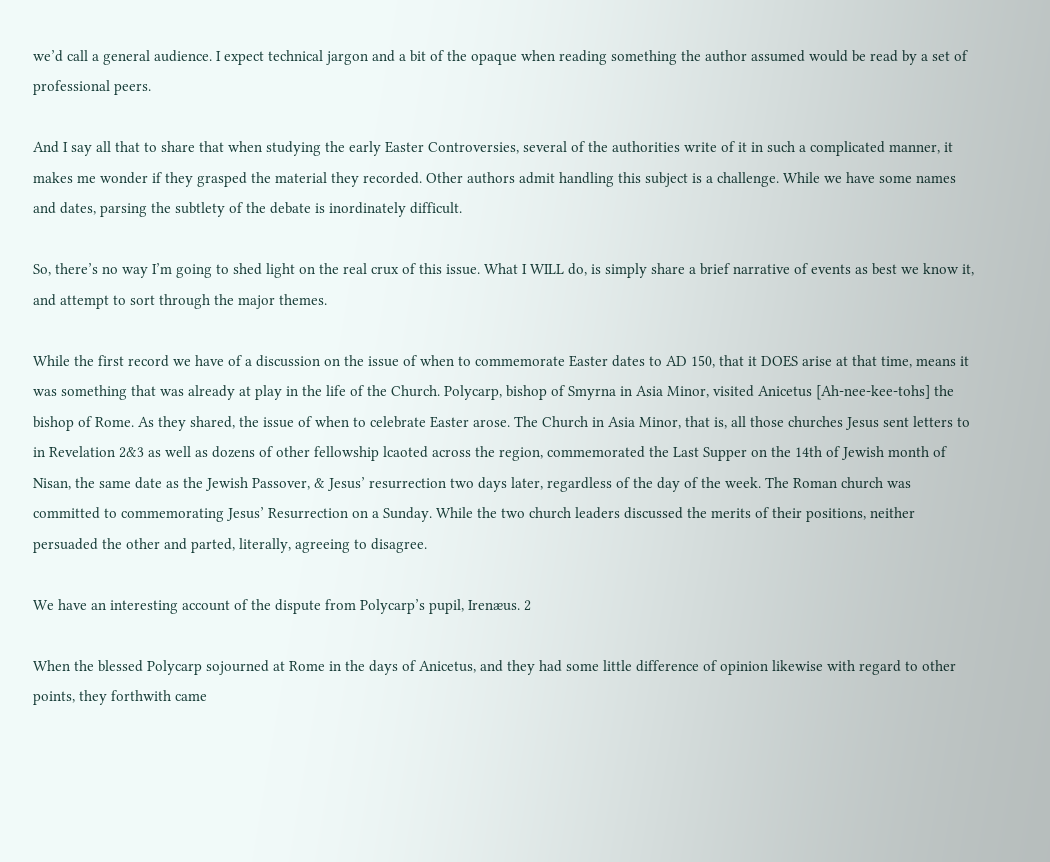we’d call a general audience. I expect technical jargon and a bit of the opaque when reading something the author assumed would be read by a set of professional peers.

And I say all that to share that when studying the early Easter Controversies, several of the authorities write of it in such a complicated manner, it makes me wonder if they grasped the material they recorded. Other authors admit handling this subject is a challenge. While we have some names and dates, parsing the subtlety of the debate is inordinately difficult.

So, there’s no way I’m going to shed light on the real crux of this issue. What I WILL do, is simply share a brief narrative of events as best we know it, and attempt to sort through the major themes.

While the first record we have of a discussion on the issue of when to commemorate Easter dates to AD 150, that it DOES arise at that time, means it was something that was already at play in the life of the Church. Polycarp, bishop of Smyrna in Asia Minor, visited Anicetus [Ah-nee-kee-tohs] the bishop of Rome. As they shared, the issue of when to celebrate Easter arose. The Church in Asia Minor, that is, all those churches Jesus sent letters to in Revelation 2&3 as well as dozens of other fellowship lcaoted across the region, commemorated the Last Supper on the 14th of Jewish month of Nisan, the same date as the Jewish Passover, & Jesus’ resurrection two days later, regardless of the day of the week. The Roman church was committed to commemorating Jesus’ Resurrection on a Sunday. While the two church leaders discussed the merits of their positions, neither persuaded the other and parted, literally, agreeing to disagree.

We have an interesting account of the dispute from Polycarp’s pupil, Irenæus. 2

When the blessed Polycarp sojourned at Rome in the days of Anicetus, and they had some little difference of opinion likewise with regard to other points, they forthwith came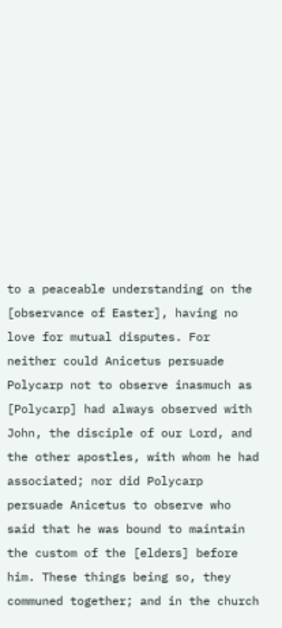to a peaceable understanding on the [observance of Easter], having no love for mutual disputes. For neither could Anicetus persuade Polycarp not to observe inasmuch as [Polycarp] had always observed with John, the disciple of our Lord, and the other apostles, with whom he had associated; nor did Polycarp persuade Anicetus to observe who said that he was bound to maintain the custom of the [elders] before him. These things being so, they communed together; and in the church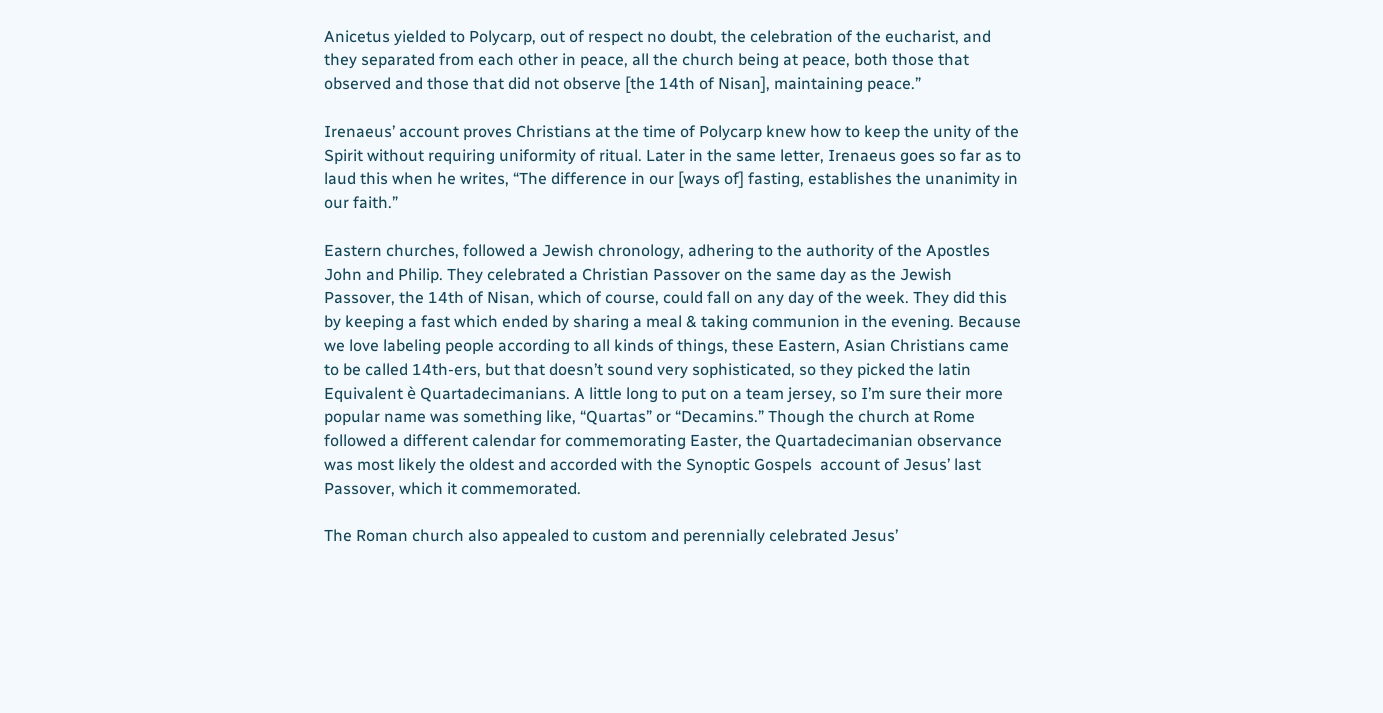Anicetus yielded to Polycarp, out of respect no doubt, the celebration of the eucharist, and they separated from each other in peace, all the church being at peace, both those that observed and those that did not observe [the 14th of Nisan], maintaining peace.”

Irenaeus’ account proves Christians at the time of Polycarp knew how to keep the unity of the Spirit without requiring uniformity of ritual. Later in the same letter, Irenaeus goes so far as to laud this when he writes, “The difference in our [ways of] fasting, establishes the unanimity in our faith.”

Eastern churches, followed a Jewish chronology, adhering to the authority of the Apostles John and Philip. They celebrated a Christian Passover on the same day as the Jewish Passover, the 14th of Nisan, which of course, could fall on any day of the week. They did this by keeping a fast which ended by sharing a meal & taking communion in the evening. Because we love labeling people according to all kinds of things, these Eastern, Asian Christians came to be called 14th-ers, but that doesn’t sound very sophisticated, so they picked the latin Equivalent è Quartadecimanians. A little long to put on a team jersey, so I’m sure their more popular name was something like, “Quartas” or “Decamins.” Though the church at Rome followed a different calendar for commemorating Easter, the Quartadecimanian observance was most likely the oldest and accorded with the Synoptic Gospels  account of Jesus’ last Passover, which it commemorated.

The Roman church also appealed to custom and perennially celebrated Jesus’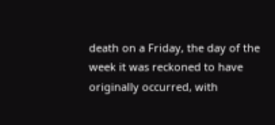death on a Friday, the day of the week it was reckoned to have originally occurred, with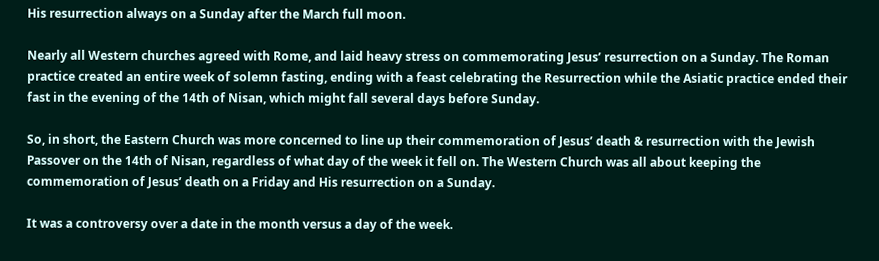His resurrection always on a Sunday after the March full moon.

Nearly all Western churches agreed with Rome, and laid heavy stress on commemorating Jesus’ resurrection on a Sunday. The Roman practice created an entire week of solemn fasting, ending with a feast celebrating the Resurrection while the Asiatic practice ended their fast in the evening of the 14th of Nisan, which might fall several days before Sunday.

So, in short, the Eastern Church was more concerned to line up their commemoration of Jesus’ death & resurrection with the Jewish Passover on the 14th of Nisan, regardless of what day of the week it fell on. The Western Church was all about keeping the commemoration of Jesus’ death on a Friday and His resurrection on a Sunday.

It was a controversy over a date in the month versus a day of the week.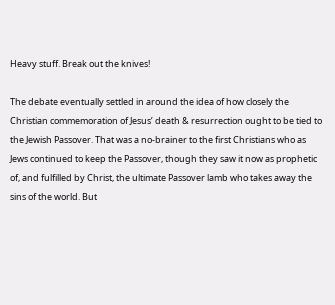Heavy stuff. Break out the knives!

The debate eventually settled in around the idea of how closely the Christian commemoration of Jesus’ death & resurrection ought to be tied to the Jewish Passover. That was a no-brainer to the first Christians who as Jews continued to keep the Passover, though they saw it now as prophetic of, and fulfilled by Christ, the ultimate Passover lamb who takes away the sins of the world. But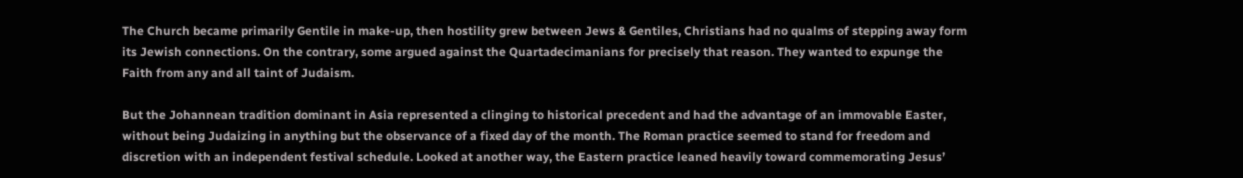The Church became primarily Gentile in make-up, then hostility grew between Jews & Gentiles, Christians had no qualms of stepping away form its Jewish connections. On the contrary, some argued against the Quartadecimanians for precisely that reason. They wanted to expunge the Faith from any and all taint of Judaism.

But the Johannean tradition dominant in Asia represented a clinging to historical precedent and had the advantage of an immovable Easter, without being Judaizing in anything but the observance of a fixed day of the month. The Roman practice seemed to stand for freedom and discretion with an independent festival schedule. Looked at another way, the Eastern practice leaned heavily toward commemorating Jesus’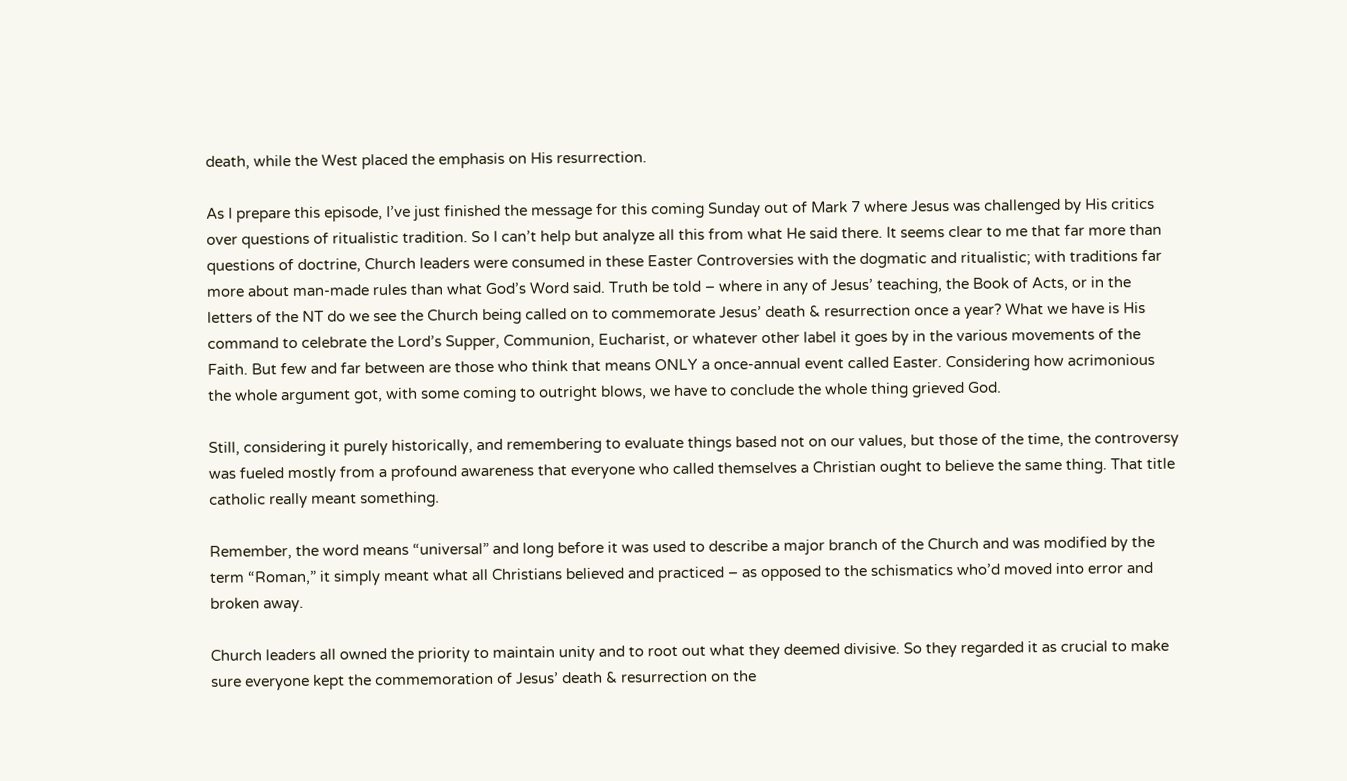death, while the West placed the emphasis on His resurrection.

As I prepare this episode, I’ve just finished the message for this coming Sunday out of Mark 7 where Jesus was challenged by His critics over questions of ritualistic tradition. So I can’t help but analyze all this from what He said there. It seems clear to me that far more than questions of doctrine, Church leaders were consumed in these Easter Controversies with the dogmatic and ritualistic; with traditions far more about man-made rules than what God’s Word said. Truth be told – where in any of Jesus’ teaching, the Book of Acts, or in the letters of the NT do we see the Church being called on to commemorate Jesus’ death & resurrection once a year? What we have is His command to celebrate the Lord’s Supper, Communion, Eucharist, or whatever other label it goes by in the various movements of the Faith. But few and far between are those who think that means ONLY a once-annual event called Easter. Considering how acrimonious the whole argument got, with some coming to outright blows, we have to conclude the whole thing grieved God.

Still, considering it purely historically, and remembering to evaluate things based not on our values, but those of the time, the controversy was fueled mostly from a profound awareness that everyone who called themselves a Christian ought to believe the same thing. That title catholic really meant something.

Remember, the word means “universal” and long before it was used to describe a major branch of the Church and was modified by the term “Roman,” it simply meant what all Christians believed and practiced – as opposed to the schismatics who’d moved into error and broken away.

Church leaders all owned the priority to maintain unity and to root out what they deemed divisive. So they regarded it as crucial to make sure everyone kept the commemoration of Jesus’ death & resurrection on the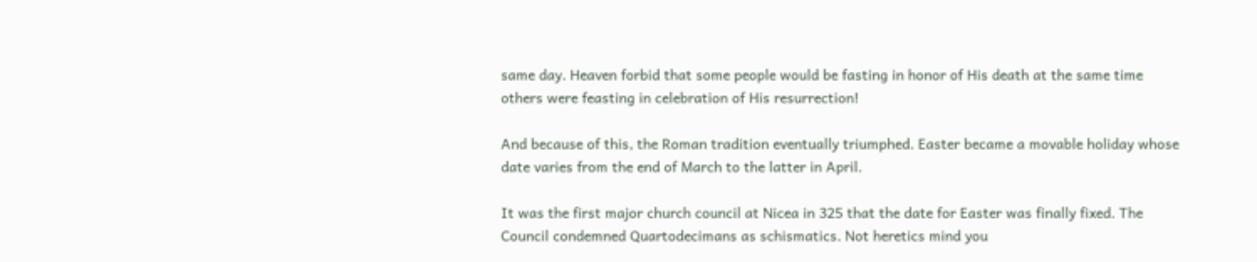same day. Heaven forbid that some people would be fasting in honor of His death at the same time others were feasting in celebration of His resurrection!

And because of this, the Roman tradition eventually triumphed. Easter became a movable holiday whose date varies from the end of March to the latter in April.

It was the first major church council at Nicea in 325 that the date for Easter was finally fixed. The Council condemned Quartodecimans as schismatics. Not heretics mind you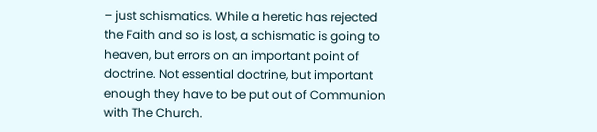– just schismatics. While a heretic has rejected the Faith and so is lost, a schismatic is going to heaven, but errors on an important point of doctrine. Not essential doctrine, but important enough they have to be put out of Communion with The Church.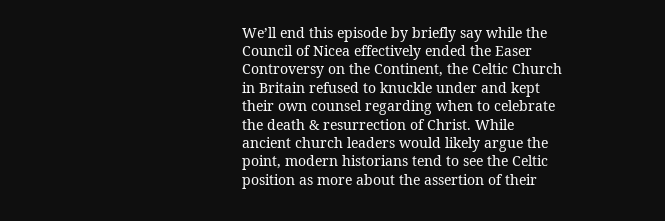We’ll end this episode by briefly say while the Council of Nicea effectively ended the Easer Controversy on the Continent, the Celtic Church in Britain refused to knuckle under and kept their own counsel regarding when to celebrate the death & resurrection of Christ. While ancient church leaders would likely argue the point, modern historians tend to see the Celtic position as more about the assertion of their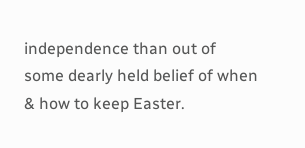independence than out of some dearly held belief of when & how to keep Easter.